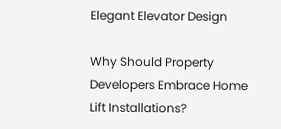Elegant Elevator Design

Why Should Property Developers Embrace Home Lift Installations?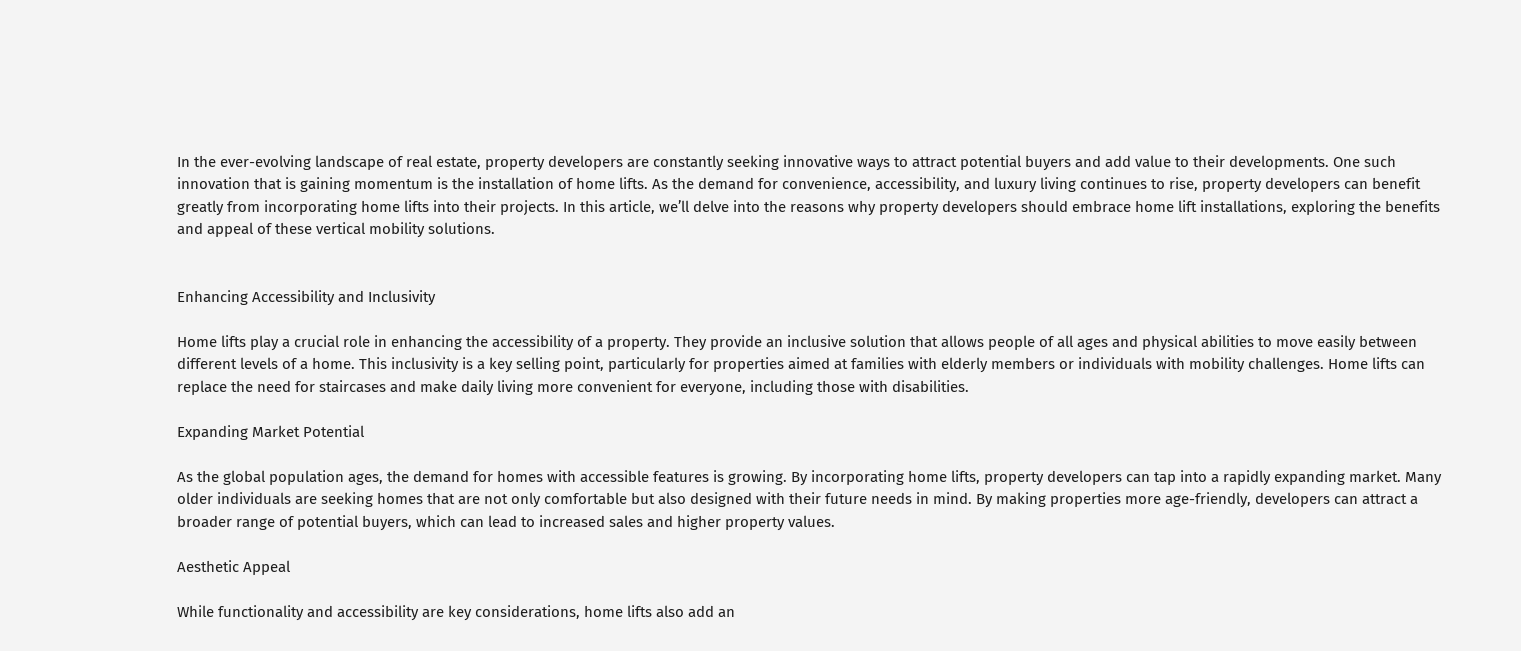In the ever-evolving landscape of real estate, property developers are constantly seeking innovative ways to attract potential buyers and add value to their developments. One such innovation that is gaining momentum is the installation of home lifts. As the demand for convenience, accessibility, and luxury living continues to rise, property developers can benefit greatly from incorporating home lifts into their projects. In this article, we’ll delve into the reasons why property developers should embrace home lift installations, exploring the benefits and appeal of these vertical mobility solutions.


Enhancing Accessibility and Inclusivity

Home lifts play a crucial role in enhancing the accessibility of a property. They provide an inclusive solution that allows people of all ages and physical abilities to move easily between different levels of a home. This inclusivity is a key selling point, particularly for properties aimed at families with elderly members or individuals with mobility challenges. Home lifts can replace the need for staircases and make daily living more convenient for everyone, including those with disabilities.

Expanding Market Potential

As the global population ages, the demand for homes with accessible features is growing. By incorporating home lifts, property developers can tap into a rapidly expanding market. Many older individuals are seeking homes that are not only comfortable but also designed with their future needs in mind. By making properties more age-friendly, developers can attract a broader range of potential buyers, which can lead to increased sales and higher property values.

Aesthetic Appeal

While functionality and accessibility are key considerations, home lifts also add an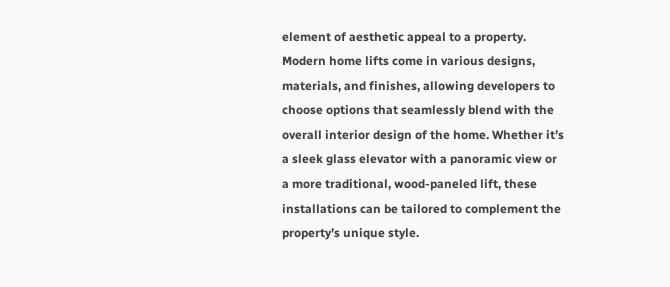element of aesthetic appeal to a property. Modern home lifts come in various designs, materials, and finishes, allowing developers to choose options that seamlessly blend with the overall interior design of the home. Whether it’s a sleek glass elevator with a panoramic view or a more traditional, wood-paneled lift, these installations can be tailored to complement the property’s unique style.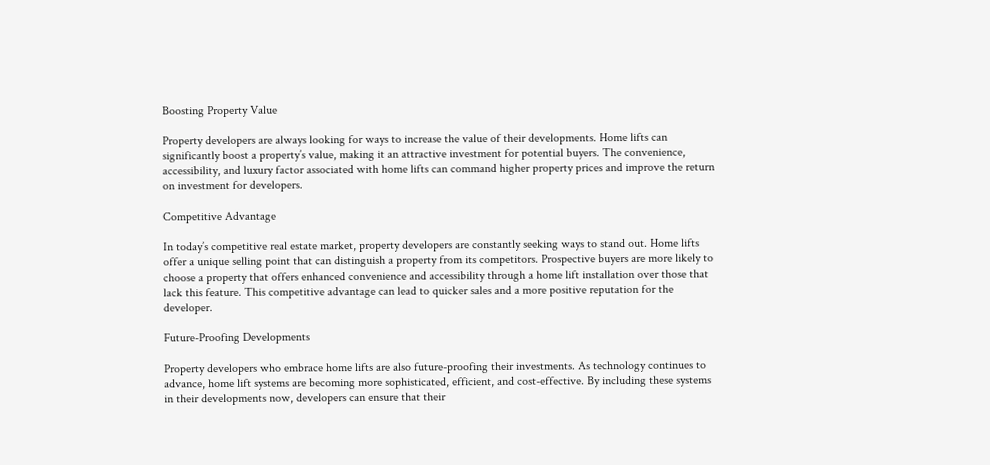Boosting Property Value

Property developers are always looking for ways to increase the value of their developments. Home lifts can significantly boost a property’s value, making it an attractive investment for potential buyers. The convenience, accessibility, and luxury factor associated with home lifts can command higher property prices and improve the return on investment for developers.

Competitive Advantage

In today’s competitive real estate market, property developers are constantly seeking ways to stand out. Home lifts offer a unique selling point that can distinguish a property from its competitors. Prospective buyers are more likely to choose a property that offers enhanced convenience and accessibility through a home lift installation over those that lack this feature. This competitive advantage can lead to quicker sales and a more positive reputation for the developer.

Future-Proofing Developments

Property developers who embrace home lifts are also future-proofing their investments. As technology continues to advance, home lift systems are becoming more sophisticated, efficient, and cost-effective. By including these systems in their developments now, developers can ensure that their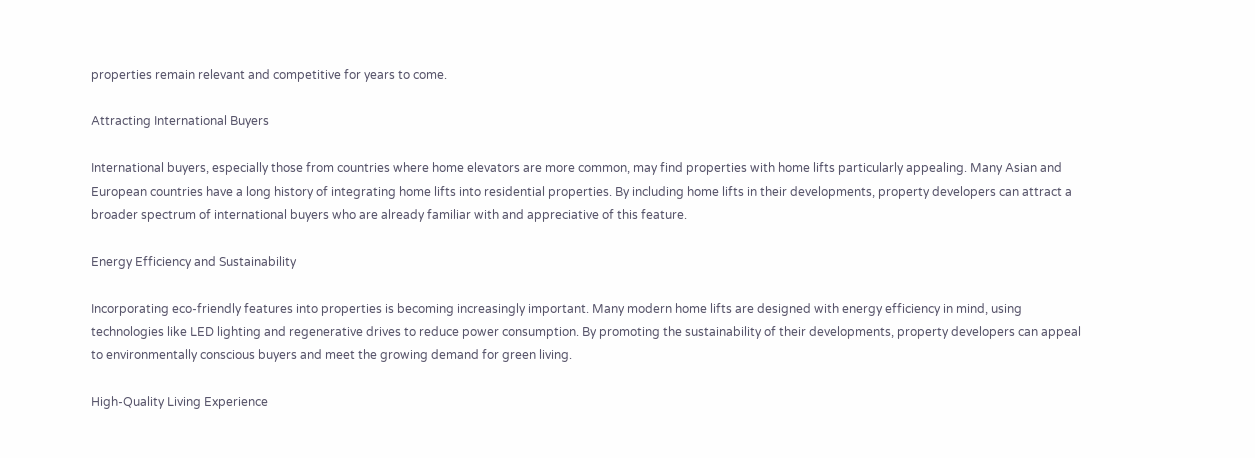properties remain relevant and competitive for years to come.

Attracting International Buyers

International buyers, especially those from countries where home elevators are more common, may find properties with home lifts particularly appealing. Many Asian and European countries have a long history of integrating home lifts into residential properties. By including home lifts in their developments, property developers can attract a broader spectrum of international buyers who are already familiar with and appreciative of this feature.

Energy Efficiency and Sustainability

Incorporating eco-friendly features into properties is becoming increasingly important. Many modern home lifts are designed with energy efficiency in mind, using technologies like LED lighting and regenerative drives to reduce power consumption. By promoting the sustainability of their developments, property developers can appeal to environmentally conscious buyers and meet the growing demand for green living.

High-Quality Living Experience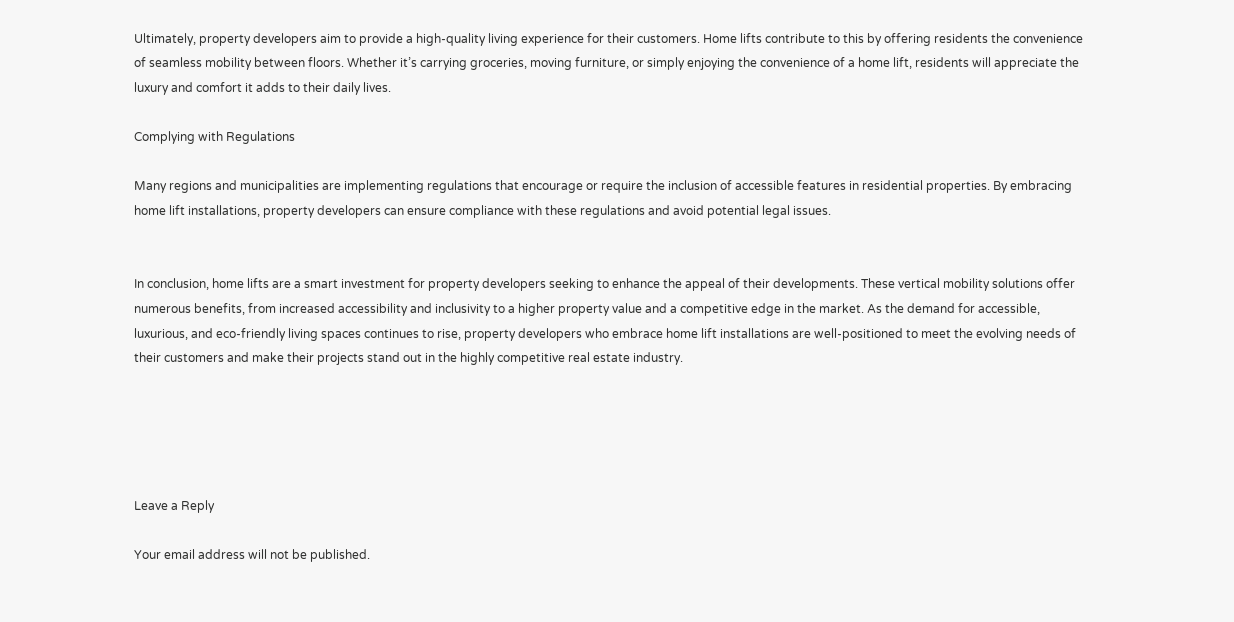Ultimately, property developers aim to provide a high-quality living experience for their customers. Home lifts contribute to this by offering residents the convenience of seamless mobility between floors. Whether it’s carrying groceries, moving furniture, or simply enjoying the convenience of a home lift, residents will appreciate the luxury and comfort it adds to their daily lives.

Complying with Regulations

Many regions and municipalities are implementing regulations that encourage or require the inclusion of accessible features in residential properties. By embracing home lift installations, property developers can ensure compliance with these regulations and avoid potential legal issues.


In conclusion, home lifts are a smart investment for property developers seeking to enhance the appeal of their developments. These vertical mobility solutions offer numerous benefits, from increased accessibility and inclusivity to a higher property value and a competitive edge in the market. As the demand for accessible, luxurious, and eco-friendly living spaces continues to rise, property developers who embrace home lift installations are well-positioned to meet the evolving needs of their customers and make their projects stand out in the highly competitive real estate industry.





Leave a Reply

Your email address will not be published.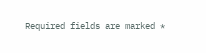Required fields are marked *